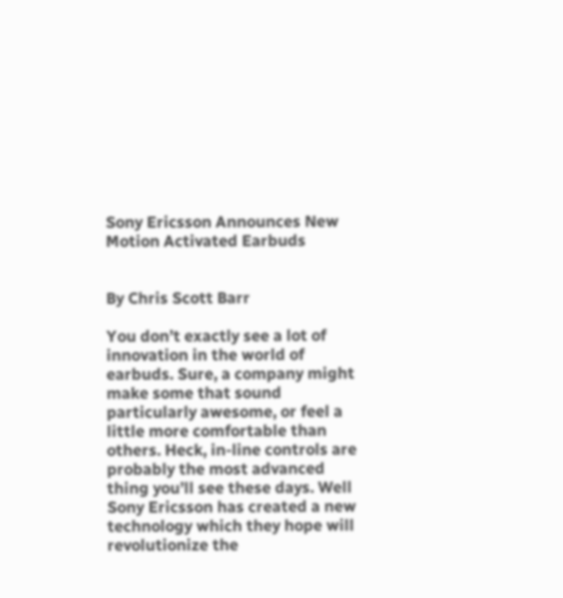Sony Ericsson Announces New Motion Activated Earbuds


By Chris Scott Barr

You don’t exactly see a lot of innovation in the world of earbuds. Sure, a company might make some that sound particularly awesome, or feel a little more comfortable than others. Heck, in-line controls are probably the most advanced thing you’ll see these days. Well Sony Ericsson has created a new technology which they hope will revolutionize the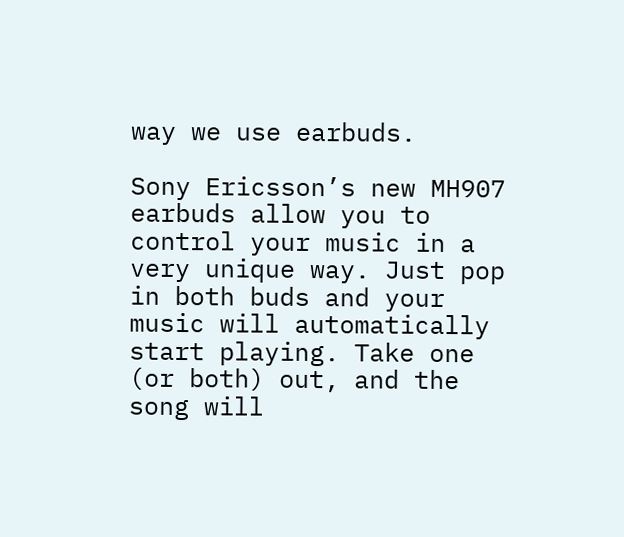way we use earbuds.

Sony Ericsson’s new MH907 earbuds allow you to control your music in a very unique way. Just pop in both buds and your music will automatically start playing. Take one (or both) out, and the song will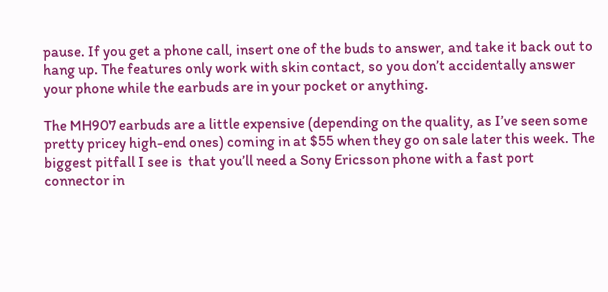pause. If you get a phone call, insert one of the buds to answer, and take it back out to hang up. The features only work with skin contact, so you don’t accidentally answer your phone while the earbuds are in your pocket or anything.

The MH907 earbuds are a little expensive (depending on the quality, as I’ve seen some pretty pricey high-end ones) coming in at $55 when they go on sale later this week. The biggest pitfall I see is  that you’ll need a Sony Ericsson phone with a fast port connector in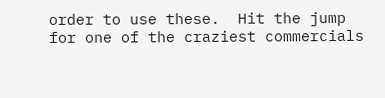order to use these.  Hit the jump for one of the craziest commercials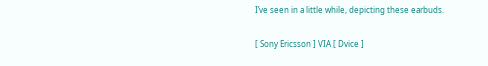I’ve seen in a little while, depicting these earbuds.

[ Sony Ericsson ] VIA [ Dvice ]